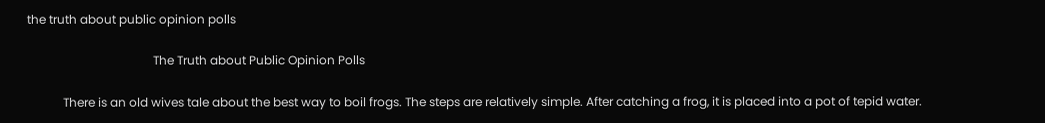the truth about public opinion polls

                                          The Truth about Public Opinion Polls

            There is an old wives tale about the best way to boil frogs. The steps are relatively simple. After catching a frog, it is placed into a pot of tepid water.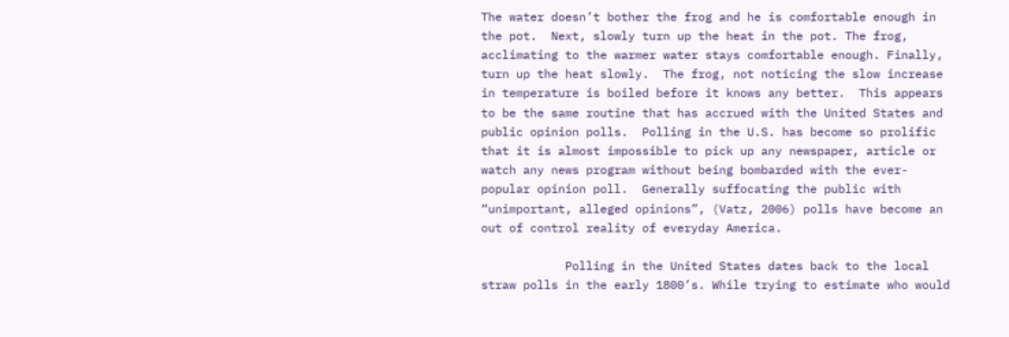The water doesn’t bother the frog and he is comfortable enough in the pot.  Next, slowly turn up the heat in the pot. The frog, acclimating to the warmer water stays comfortable enough. Finally, turn up the heat slowly.  The frog, not noticing the slow increase in temperature is boiled before it knows any better.  This appears to be the same routine that has accrued with the United States and public opinion polls.  Polling in the U.S. has become so prolific that it is almost impossible to pick up any newspaper, article or watch any news program without being bombarded with the ever-popular opinion poll.  Generally suffocating the public with “unimportant, alleged opinions”, (Vatz, 2006) polls have become an out of control reality of everyday America.

            Polling in the United States dates back to the local straw polls in the early 1800’s. While trying to estimate who would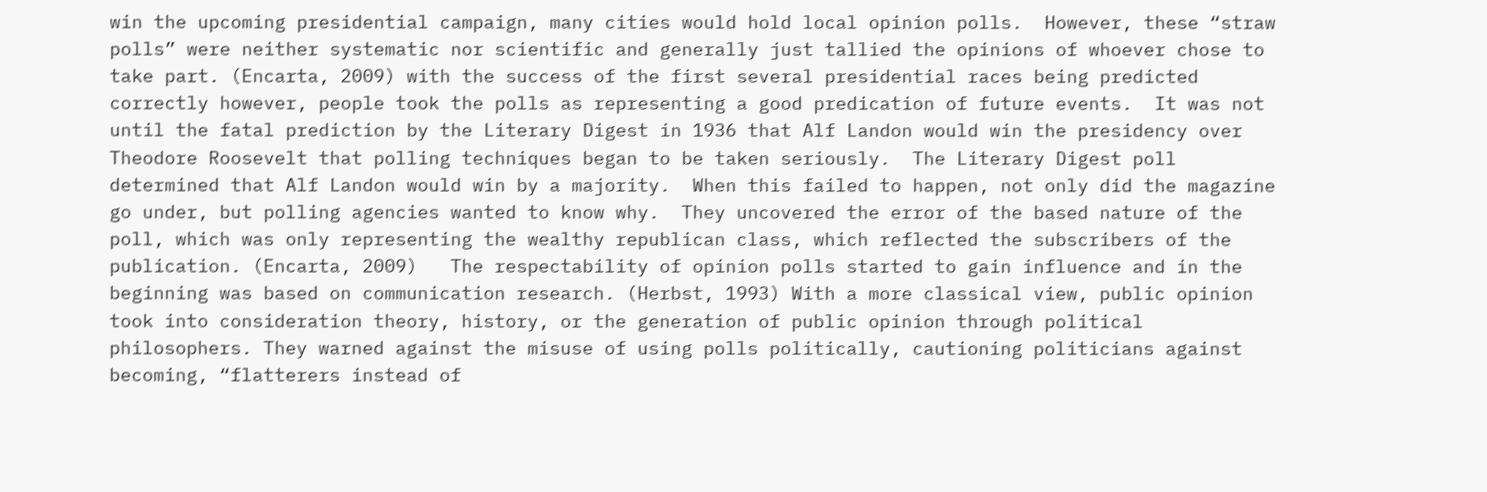win the upcoming presidential campaign, many cities would hold local opinion polls.  However, these “straw polls” were neither systematic nor scientific and generally just tallied the opinions of whoever chose to take part. (Encarta, 2009) with the success of the first several presidential races being predicted correctly however, people took the polls as representing a good predication of future events.  It was not until the fatal prediction by the Literary Digest in 1936 that Alf Landon would win the presidency over Theodore Roosevelt that polling techniques began to be taken seriously.  The Literary Digest poll determined that Alf Landon would win by a majority.  When this failed to happen, not only did the magazine go under, but polling agencies wanted to know why.  They uncovered the error of the based nature of the poll, which was only representing the wealthy republican class, which reflected the subscribers of the publication. (Encarta, 2009)   The respectability of opinion polls started to gain influence and in the beginning was based on communication research. (Herbst, 1993) With a more classical view, public opinion took into consideration theory, history, or the generation of public opinion through political philosophers. They warned against the misuse of using polls politically, cautioning politicians against becoming, “flatterers instead of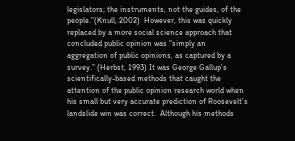legislators; the instruments, not the guides, of the people.”(Knull, 2002)  However, this was quickly replaced by a more social science approach that concluded public opinion was “simply an aggregation of public opinions, as captured by a survey.” (Herbst, 1993) It was George Gallup’s scientifically-based methods that caught the attention of the public opinion research world when his small but very accurate prediction of Roosevelt’s landslide win was correct.  Although his methods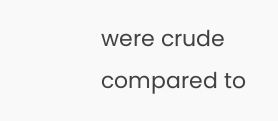were crude compared to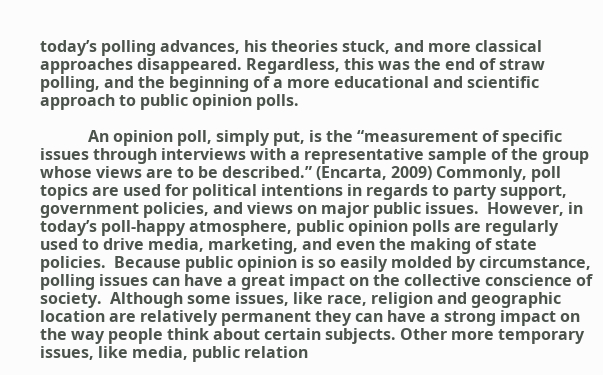today’s polling advances, his theories stuck, and more classical approaches disappeared. Regardless, this was the end of straw polling, and the beginning of a more educational and scientific approach to public opinion polls.

            An opinion poll, simply put, is the “measurement of specific issues through interviews with a representative sample of the group whose views are to be described.” (Encarta, 2009) Commonly, poll topics are used for political intentions in regards to party support, government policies, and views on major public issues.  However, in today’s poll-happy atmosphere, public opinion polls are regularly used to drive media, marketing, and even the making of state policies.  Because public opinion is so easily molded by circumstance, polling issues can have a great impact on the collective conscience of society.  Although some issues, like race, religion and geographic location are relatively permanent they can have a strong impact on the way people think about certain subjects. Other more temporary issues, like media, public relation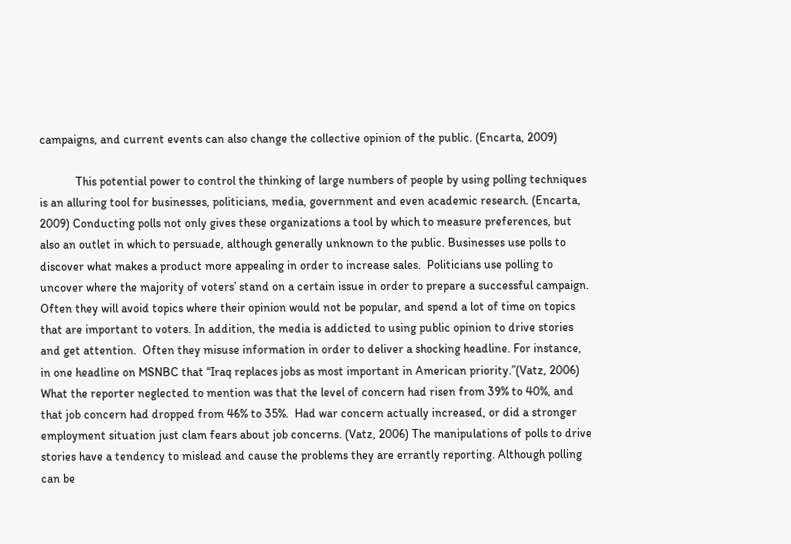campaigns, and current events can also change the collective opinion of the public. (Encarta, 2009)

            This potential power to control the thinking of large numbers of people by using polling techniques is an alluring tool for businesses, politicians, media, government and even academic research. (Encarta, 2009) Conducting polls not only gives these organizations a tool by which to measure preferences, but also an outlet in which to persuade, although generally unknown to the public. Businesses use polls to discover what makes a product more appealing in order to increase sales.  Politicians use polling to uncover where the majority of voters’ stand on a certain issue in order to prepare a successful campaign.  Often they will avoid topics where their opinion would not be popular, and spend a lot of time on topics that are important to voters. In addition, the media is addicted to using public opinion to drive stories and get attention.  Often they misuse information in order to deliver a shocking headline. For instance, in one headline on MSNBC that “Iraq replaces jobs as most important in American priority.”(Vatz, 2006) What the reporter neglected to mention was that the level of concern had risen from 39% to 40%, and that job concern had dropped from 46% to 35%.  Had war concern actually increased, or did a stronger employment situation just clam fears about job concerns. (Vatz, 2006) The manipulations of polls to drive stories have a tendency to mislead and cause the problems they are errantly reporting. Although polling can be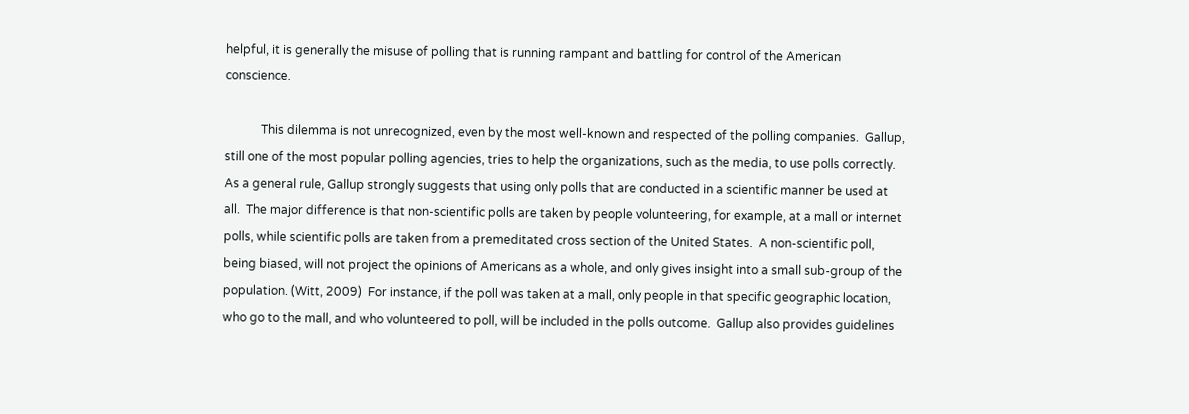helpful, it is generally the misuse of polling that is running rampant and battling for control of the American conscience.

            This dilemma is not unrecognized, even by the most well-known and respected of the polling companies.  Gallup, still one of the most popular polling agencies, tries to help the organizations, such as the media, to use polls correctly.  As a general rule, Gallup strongly suggests that using only polls that are conducted in a scientific manner be used at all.  The major difference is that non-scientific polls are taken by people volunteering, for example, at a mall or internet polls, while scientific polls are taken from a premeditated cross section of the United States.  A non-scientific poll, being biased, will not project the opinions of Americans as a whole, and only gives insight into a small sub-group of the population. (Witt, 2009)  For instance, if the poll was taken at a mall, only people in that specific geographic location, who go to the mall, and who volunteered to poll, will be included in the polls outcome.  Gallup also provides guidelines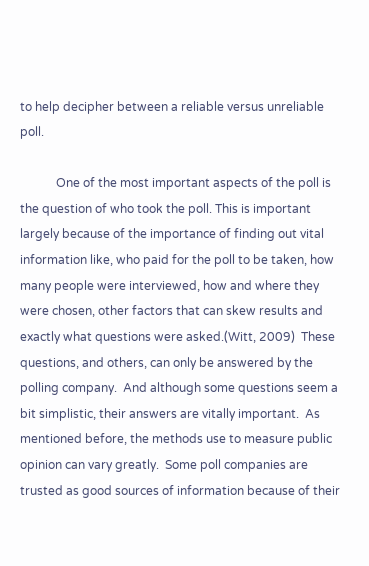to help decipher between a reliable versus unreliable poll.

            One of the most important aspects of the poll is the question of who took the poll. This is important largely because of the importance of finding out vital information like, who paid for the poll to be taken, how many people were interviewed, how and where they were chosen, other factors that can skew results and exactly what questions were asked.(Witt, 2009)  These questions, and others, can only be answered by the polling company.  And although some questions seem a bit simplistic, their answers are vitally important.  As mentioned before, the methods use to measure public opinion can vary greatly.  Some poll companies are trusted as good sources of information because of their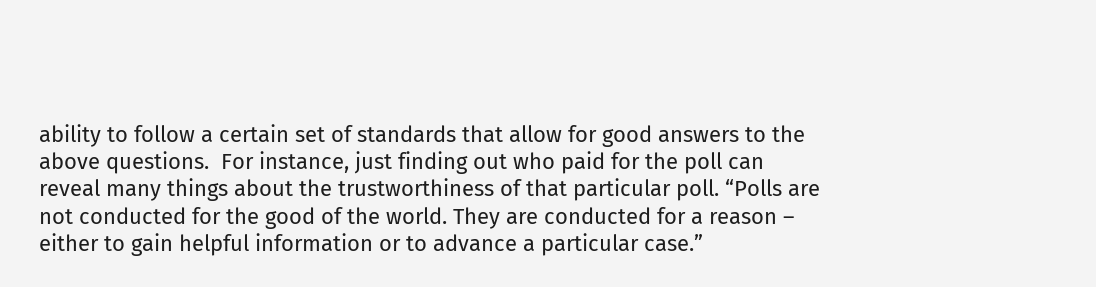ability to follow a certain set of standards that allow for good answers to the above questions.  For instance, just finding out who paid for the poll can reveal many things about the trustworthiness of that particular poll. “Polls are not conducted for the good of the world. They are conducted for a reason – either to gain helpful information or to advance a particular case.”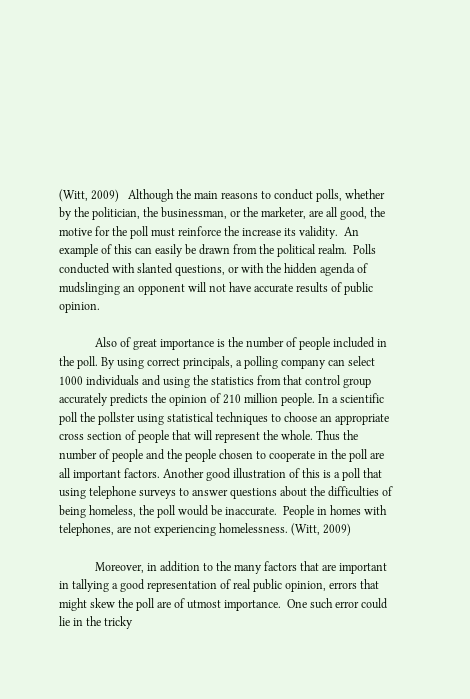(Witt, 2009)   Although the main reasons to conduct polls, whether by the politician, the businessman, or the marketer, are all good, the motive for the poll must reinforce the increase its validity.  An example of this can easily be drawn from the political realm.  Polls conducted with slanted questions, or with the hidden agenda of mudslinging an opponent will not have accurate results of public opinion.

            Also of great importance is the number of people included in the poll. By using correct principals, a polling company can select 1000 individuals and using the statistics from that control group accurately predicts the opinion of 210 million people. In a scientific poll the pollster using statistical techniques to choose an appropriate cross section of people that will represent the whole. Thus the number of people and the people chosen to cooperate in the poll are all important factors. Another good illustration of this is a poll that using telephone surveys to answer questions about the difficulties of being homeless, the poll would be inaccurate.  People in homes with telephones, are not experiencing homelessness. (Witt, 2009)

            Moreover, in addition to the many factors that are important in tallying a good representation of real public opinion, errors that might skew the poll are of utmost importance.  One such error could lie in the tricky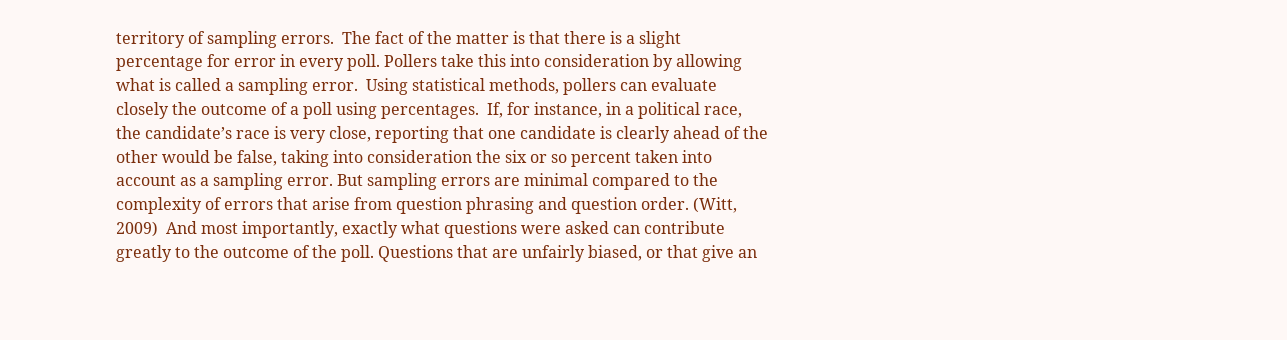territory of sampling errors.  The fact of the matter is that there is a slight percentage for error in every poll. Pollers take this into consideration by allowing what is called a sampling error.  Using statistical methods, pollers can evaluate closely the outcome of a poll using percentages.  If, for instance, in a political race, the candidate’s race is very close, reporting that one candidate is clearly ahead of the other would be false, taking into consideration the six or so percent taken into account as a sampling error. But sampling errors are minimal compared to the complexity of errors that arise from question phrasing and question order. (Witt, 2009)  And most importantly, exactly what questions were asked can contribute greatly to the outcome of the poll. Questions that are unfairly biased, or that give an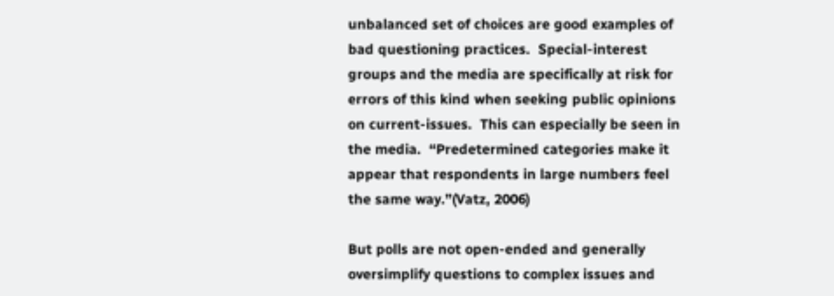unbalanced set of choices are good examples of bad questioning practices.  Special-interest groups and the media are specifically at risk for errors of this kind when seeking public opinions on current-issues.  This can especially be seen in the media.  “Predetermined categories make it appear that respondents in large numbers feel the same way.”(Vatz, 2006)

But polls are not open-ended and generally oversimplify questions to complex issues and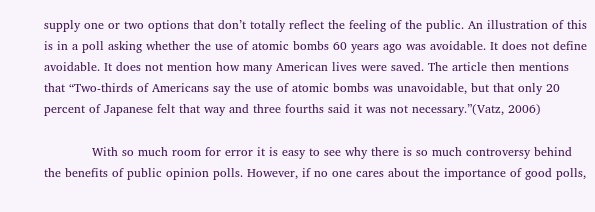supply one or two options that don’t totally reflect the feeling of the public. An illustration of this is in a poll asking whether the use of atomic bombs 60 years ago was avoidable. It does not define avoidable. It does not mention how many American lives were saved. The article then mentions that “Two-thirds of Americans say the use of atomic bombs was unavoidable, but that only 20 percent of Japanese felt that way and three fourths said it was not necessary.”(Vatz, 2006)

            With so much room for error it is easy to see why there is so much controversy behind the benefits of public opinion polls. However, if no one cares about the importance of good polls,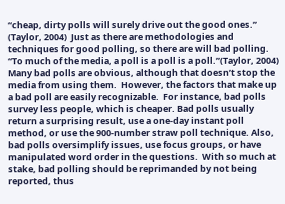“cheap, dirty polls will surely drive out the good ones.” (Taylor, 2004)  Just as there are methodologies and techniques for good polling, so there are will bad polling. “To much of the media, a poll is a poll is a poll.”(Taylor, 2004) Many bad polls are obvious, although that doesn’t stop the media from using them.  However, the factors that make up a bad poll are easily recognizable.  For instance, bad polls survey less people, which is cheaper. Bad polls usually return a surprising result, use a one-day instant poll method, or use the 900-number straw poll technique. Also, bad polls oversimplify issues, use focus groups, or have manipulated word order in the questions.  With so much at stake, bad polling should be reprimanded by not being reported, thus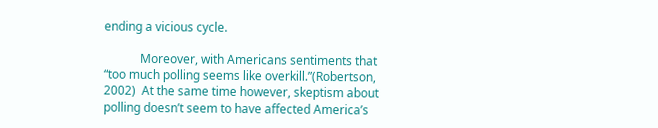ending a vicious cycle.

            Moreover, with Americans sentiments that “too much polling seems like overkill.”(Robertson, 2002)  At the same time however, skeptism about polling doesn’t seem to have affected America’s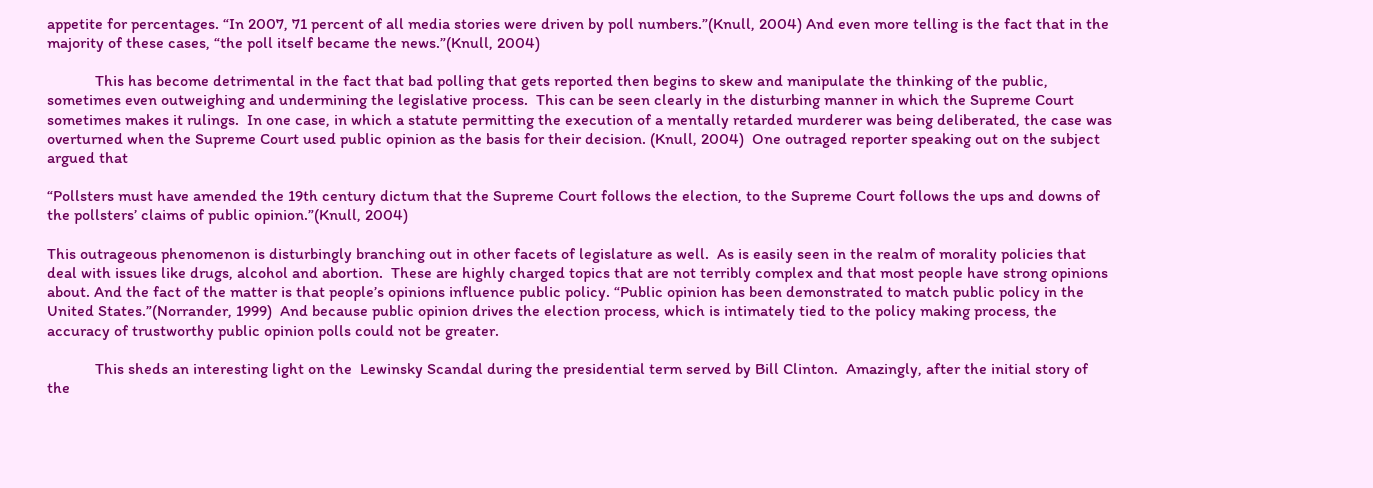appetite for percentages. “In 2007, 71 percent of all media stories were driven by poll numbers.”(Knull, 2004) And even more telling is the fact that in the majority of these cases, “the poll itself became the news.”(Knull, 2004)

            This has become detrimental in the fact that bad polling that gets reported then begins to skew and manipulate the thinking of the public, sometimes even outweighing and undermining the legislative process.  This can be seen clearly in the disturbing manner in which the Supreme Court sometimes makes it rulings.  In one case, in which a statute permitting the execution of a mentally retarded murderer was being deliberated, the case was overturned when the Supreme Court used public opinion as the basis for their decision. (Knull, 2004)  One outraged reporter speaking out on the subject argued that

“Pollsters must have amended the 19th century dictum that the Supreme Court follows the election, to the Supreme Court follows the ups and downs of the pollsters’ claims of public opinion.”(Knull, 2004)

This outrageous phenomenon is disturbingly branching out in other facets of legislature as well.  As is easily seen in the realm of morality policies that deal with issues like drugs, alcohol and abortion.  These are highly charged topics that are not terribly complex and that most people have strong opinions about. And the fact of the matter is that people’s opinions influence public policy. “Public opinion has been demonstrated to match public policy in the United States.”(Norrander, 1999)  And because public opinion drives the election process, which is intimately tied to the policy making process, the accuracy of trustworthy public opinion polls could not be greater.

            This sheds an interesting light on the  Lewinsky Scandal during the presidential term served by Bill Clinton.  Amazingly, after the initial story of the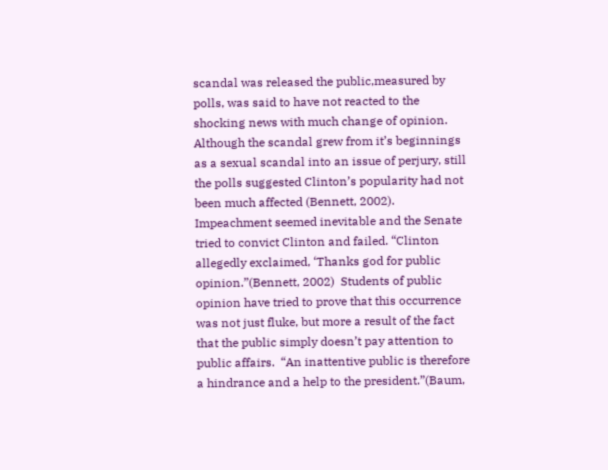scandal was released the public,measured by polls, was said to have not reacted to the shocking news with much change of opinion.  Although the scandal grew from it’s beginnings as a sexual scandal into an issue of perjury, still the polls suggested Clinton’s popularity had not been much affected (Bennett, 2002).  Impeachment seemed inevitable and the Senate tried to convict Clinton and failed. “Clinton allegedly exclaimed, ‘Thanks god for public opinion.”(Bennett, 2002)  Students of public opinion have tried to prove that this occurrence was not just fluke, but more a result of the fact that the public simply doesn’t pay attention to public affairs.  “An inattentive public is therefore a hindrance and a help to the president.”(Baum,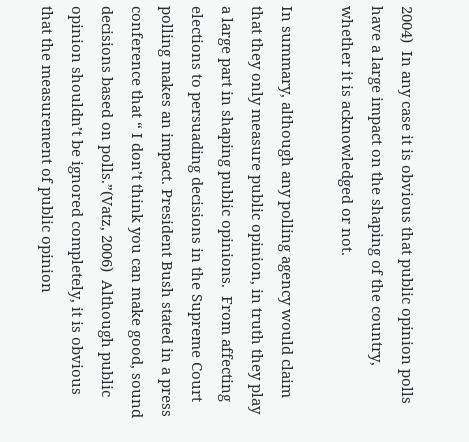2004)  In any case it is obvious that public opinion polls have a large impact on the shaping of the country, whether it is acknowledged or not.

In summary, although any polling agency would claim that they only measure public opinion, in truth they play a large part in shaping public opinions.  From affecting elections to persuading decisions in the Supreme Court polling makes an impact. President Bush stated in a press conference that “ I don’t think you can make good, sound decisions based on polls.”(Vatz, 2006)  Although public opinion shouldn’t be ignored completely, it is obvious that the measurement of public opinion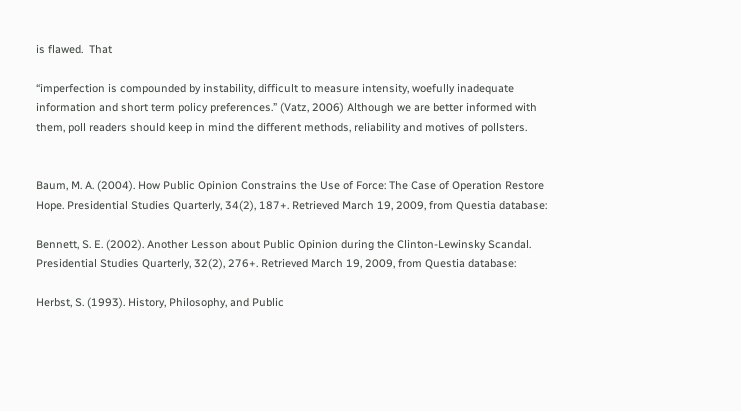is flawed.  That

“imperfection is compounded by instability, difficult to measure intensity, woefully inadequate information and short term policy preferences.” (Vatz, 2006) Although we are better informed with them, poll readers should keep in mind the different methods, reliability and motives of pollsters.


Baum, M. A. (2004). How Public Opinion Constrains the Use of Force: The Case of Operation Restore Hope. Presidential Studies Quarterly, 34(2), 187+. Retrieved March 19, 2009, from Questia database:

Bennett, S. E. (2002). Another Lesson about Public Opinion during the Clinton-Lewinsky Scandal. Presidential Studies Quarterly, 32(2), 276+. Retrieved March 19, 2009, from Questia database:

Herbst, S. (1993). History, Philosophy, and Public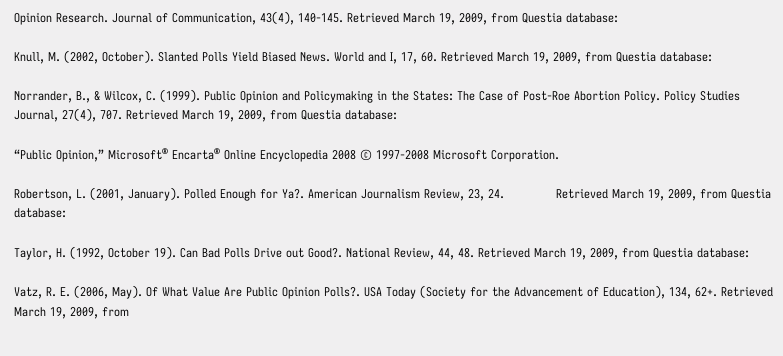Opinion Research. Journal of Communication, 43(4), 140-145. Retrieved March 19, 2009, from Questia database:

Knull, M. (2002, October). Slanted Polls Yield Biased News. World and I, 17, 60. Retrieved March 19, 2009, from Questia database:

Norrander, B., & Wilcox, C. (1999). Public Opinion and Policymaking in the States: The Case of Post-Roe Abortion Policy. Policy Studies Journal, 27(4), 707. Retrieved March 19, 2009, from Questia database:

“Public Opinion,” Microsoft® Encarta® Online Encyclopedia 2008 © 1997-2008 Microsoft Corporation.

Robertson, L. (2001, January). Polled Enough for Ya?. American Journalism Review, 23, 24.             Retrieved March 19, 2009, from Questia database:

Taylor, H. (1992, October 19). Can Bad Polls Drive out Good?. National Review, 44, 48. Retrieved March 19, 2009, from Questia database:

Vatz, R. E. (2006, May). Of What Value Are Public Opinion Polls?. USA Today (Society for the Advancement of Education), 134, 62+. Retrieved March 19, 2009, from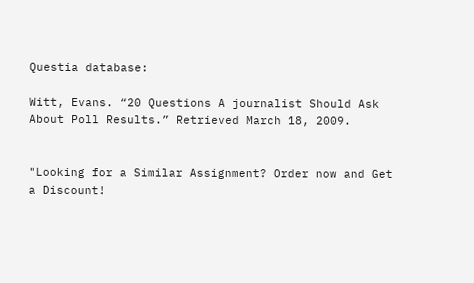Questia database:

Witt, Evans. “20 Questions A journalist Should Ask About Poll Results.” Retrieved March 18, 2009.


"Looking for a Similar Assignment? Order now and Get a Discount!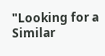"Looking for a Similar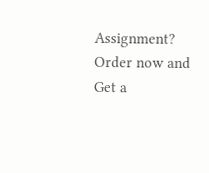Assignment? Order now and Get a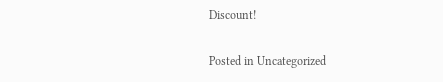Discount!

Posted in Uncategorized